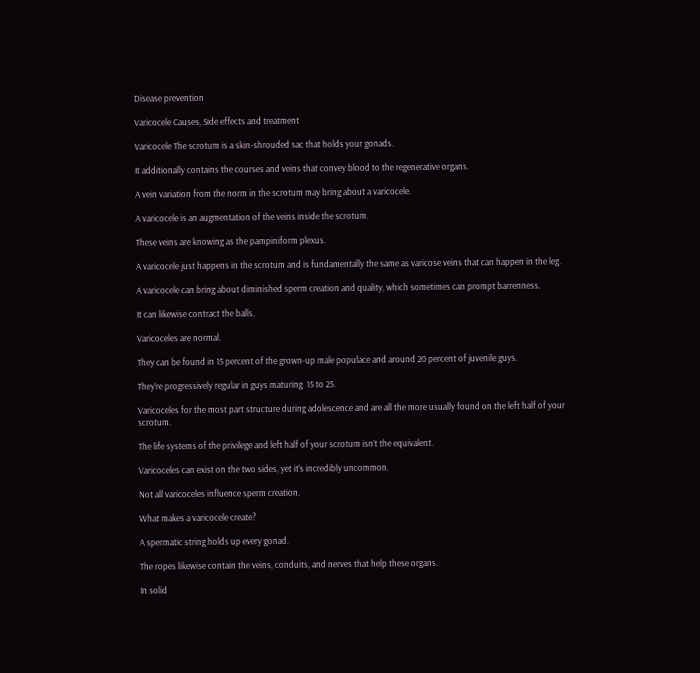Disease prevention

Varicocele Causes, Side effects and treatment

Varicocele The scrotum is a skin-shrouded sac that holds your gonads.

It additionally contains the courses and veins that convey blood to the regenerative organs.

A vein variation from the norm in the scrotum may bring about a varicocele.

A varicocele is an augmentation of the veins inside the scrotum.

These veins are knowing as the pampiniform plexus.

A varicocele just happens in the scrotum and is fundamentally the same as varicose veins that can happen in the leg.

A varicocele can bring about diminished sperm creation and quality, which sometimes can prompt barrenness.

It can likewise contract the balls.

Varicoceles are normal.

They can be found in 15 percent of the grown-up male populace and around 20 percent of juvenile guys.

They’re progressively regular in guys maturing  15 to 25.

Varicoceles for the most part structure during adolescence and are all the more usually found on the left half of your scrotum.

The life systems of the privilege and left half of your scrotum isn’t the equivalent.

Varicoceles can exist on the two sides, yet it’s incredibly uncommon.

Not all varicoceles influence sperm creation.

What makes a varicocele create?

A spermatic string holds up every gonad.

The ropes likewise contain the veins, conduits, and nerves that help these organs.

In solid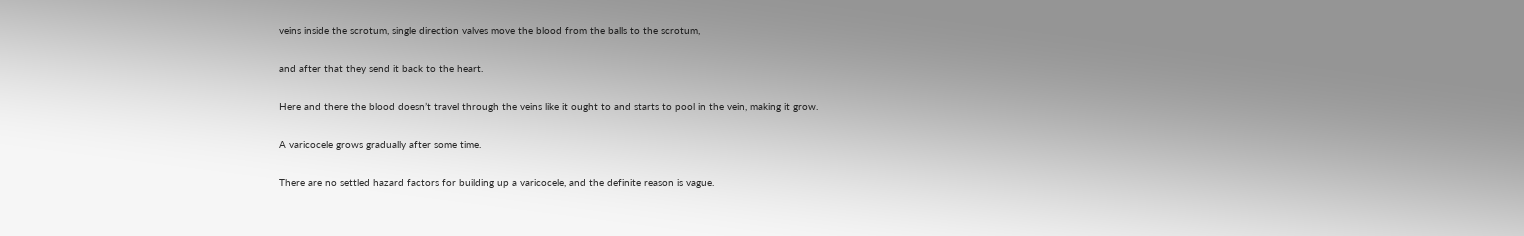veins inside the scrotum, single direction valves move the blood from the balls to the scrotum,

and after that they send it back to the heart.

Here and there the blood doesn’t travel through the veins like it ought to and starts to pool in the vein, making it grow.

A varicocele grows gradually after some time.

There are no settled hazard factors for building up a varicocele, and the definite reason is vague.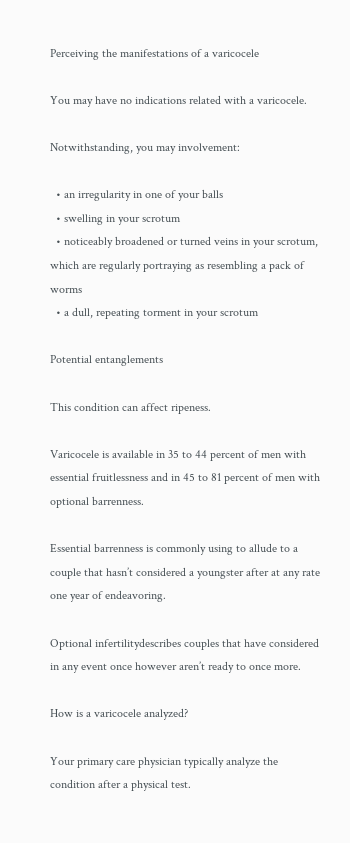Perceiving the manifestations of a varicocele

You may have no indications related with a varicocele.

Notwithstanding, you may involvement:

  • an irregularity in one of your balls
  • swelling in your scrotum
  • noticeably broadened or turned veins in your scrotum, which are regularly portraying as resembling a pack of worms
  • a dull, repeating torment in your scrotum

Potential entanglements

This condition can affect ripeness.

Varicocele is available in 35 to 44 percent of men with essential fruitlessness and in 45 to 81 percent of men with optional barrenness.

Essential barrenness is commonly using to allude to a couple that hasn’t considered a youngster after at any rate one year of endeavoring.

Optional infertilitydescribes couples that have considered in any event once however aren’t ready to once more.

How is a varicocele analyzed?

Your primary care physician typically analyze the condition after a physical test.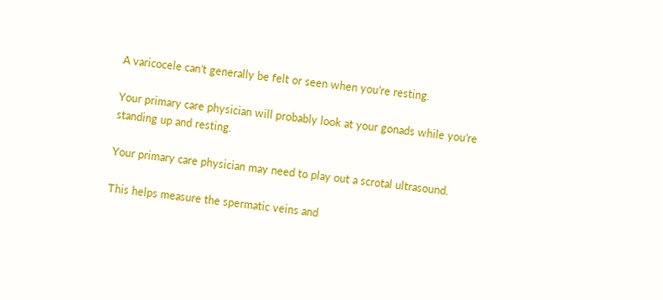A varicocele can’t generally be felt or seen when you’re resting.

Your primary care physician will probably look at your gonads while you’re standing up and resting.

Your primary care physician may need to play out a scrotal ultrasound.

This helps measure the spermatic veins and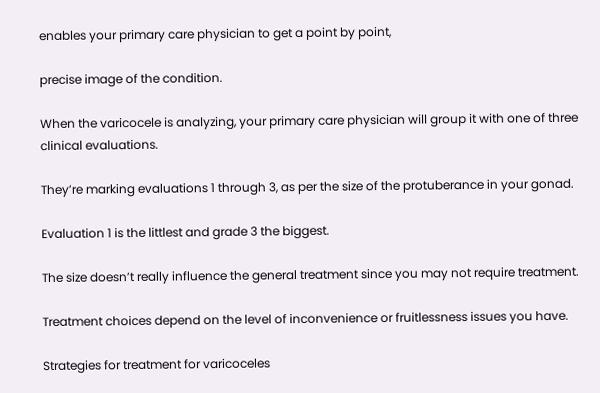enables your primary care physician to get a point by point,

precise image of the condition.

When the varicocele is analyzing, your primary care physician will group it with one of three clinical evaluations.

They’re marking evaluations 1 through 3, as per the size of the protuberance in your gonad.

Evaluation 1 is the littlest and grade 3 the biggest.

The size doesn’t really influence the general treatment since you may not require treatment.

Treatment choices depend on the level of inconvenience or fruitlessness issues you have.

Strategies for treatment for varicoceles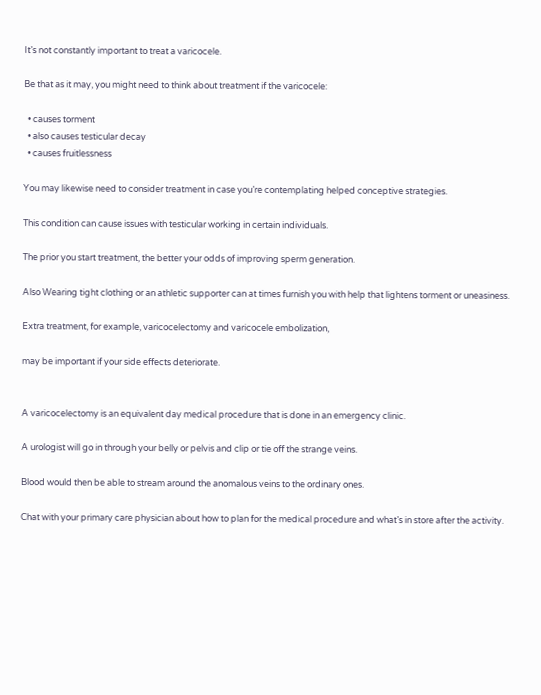It’s not constantly important to treat a varicocele.

Be that as it may, you might need to think about treatment if the varicocele:

  • causes torment
  • also causes testicular decay
  • causes fruitlessness

You may likewise need to consider treatment in case you’re contemplating helped conceptive strategies.

This condition can cause issues with testicular working in certain individuals.

The prior you start treatment, the better your odds of improving sperm generation.

Also Wearing tight clothing or an athletic supporter can at times furnish you with help that lightens torment or uneasiness.

Extra treatment, for example, varicocelectomy and varicocele embolization,

may be important if your side effects deteriorate.


A varicocelectomy is an equivalent day medical procedure that is done in an emergency clinic.

A urologist will go in through your belly or pelvis and clip or tie off the strange veins.

Blood would then be able to stream around the anomalous veins to the ordinary ones.

Chat with your primary care physician about how to plan for the medical procedure and what’s in store after the activity.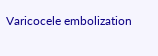Varicocele embolization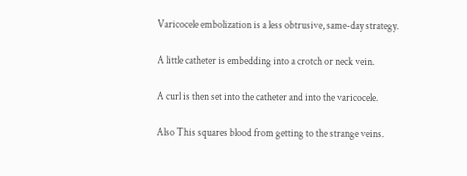Varicocele embolization is a less obtrusive, same-day strategy.

A little catheter is embedding into a crotch or neck vein.

A curl is then set into the catheter and into the varicocele.

Also This squares blood from getting to the strange veins.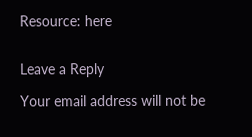Resource: here


Leave a Reply

Your email address will not be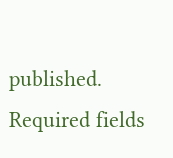published. Required fields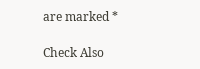are marked *

Check Also